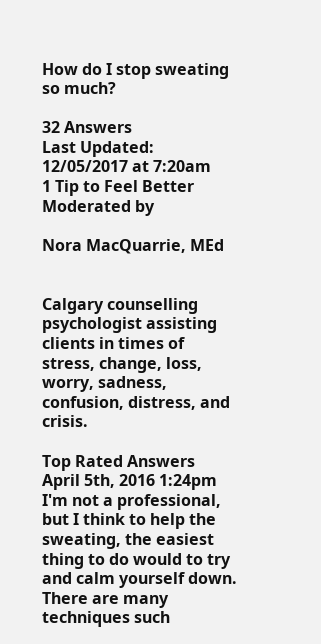How do I stop sweating so much?

32 Answers
Last Updated: 12/05/2017 at 7:20am
1 Tip to Feel Better
Moderated by

Nora MacQuarrie, MEd


Calgary counselling psychologist assisting clients in times of stress, change, loss, worry, sadness, confusion, distress, and crisis.

Top Rated Answers
April 5th, 2016 1:24pm
I'm not a professional, but I think to help the sweating, the easiest thing to do would to try and calm yourself down. There are many techniques such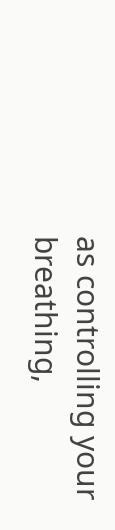as controlling your breathing,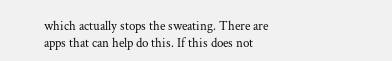which actually stops the sweating. There are apps that can help do this. If this does not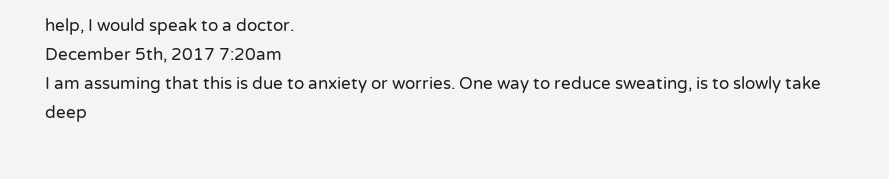help, I would speak to a doctor.
December 5th, 2017 7:20am
I am assuming that this is due to anxiety or worries. One way to reduce sweating, is to slowly take deep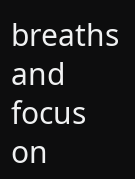breaths and focus on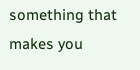something that makes you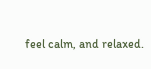feel calm, and relaxed.